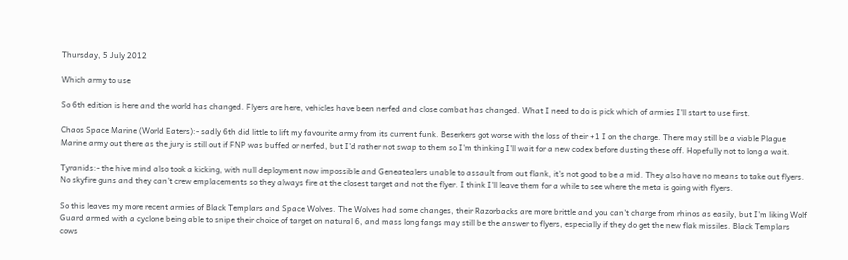Thursday, 5 July 2012

Which army to use

So 6th edition is here and the world has changed. Flyers are here, vehicles have been nerfed and close combat has changed. What I need to do is pick which of armies I'll start to use first.

Chaos Space Marine (World Eaters):- sadly 6th did little to lift my favourite army from its current funk. Beserkers got worse with the loss of their +1 I on the charge. There may still be a viable Plague Marine army out there as the jury is still out if FNP was buffed or nerfed, but I'd rather not swap to them so I'm thinking I'll wait for a new codex before dusting these off. Hopefully not to long a wait.

Tyranids:- the hive mind also took a kicking, with null deployment now impossible and Geneatealers unable to assault from out flank, it's not good to be a mid. They also have no means to take out flyers. No skyfire guns and they can't crew emplacements so they always fire at the closest target and not the flyer. I think I'll leave them for a while to see where the meta is going with flyers.

So this leaves my more recent armies of Black Templars and Space Wolves. The Wolves had some changes, their Razorbacks are more brittle and you can't charge from rhinos as easily, but I'm liking Wolf Guard armed with a cyclone being able to snipe their choice of target on natural 6, and mass long fangs may still be the answer to flyers, especially if they do get the new flak missiles. Black Templars cows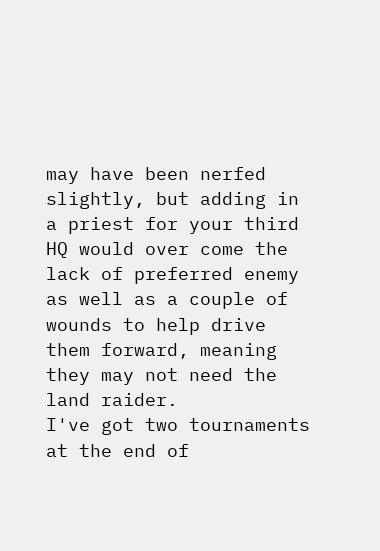may have been nerfed slightly, but adding in a priest for your third HQ would over come the lack of preferred enemy as well as a couple of wounds to help drive them forward, meaning they may not need the land raider.
I've got two tournaments at the end of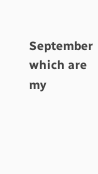September which are my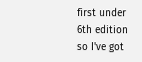first under 6th edition so I've got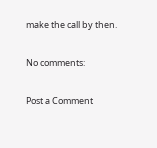make the call by then.

No comments:

Post a Comment